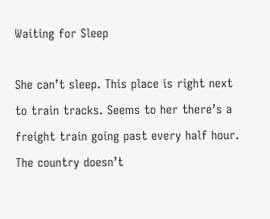Waiting for Sleep

She can’t sleep. This place is right next to train tracks. Seems to her there’s a freight train going past every half hour. The country doesn’t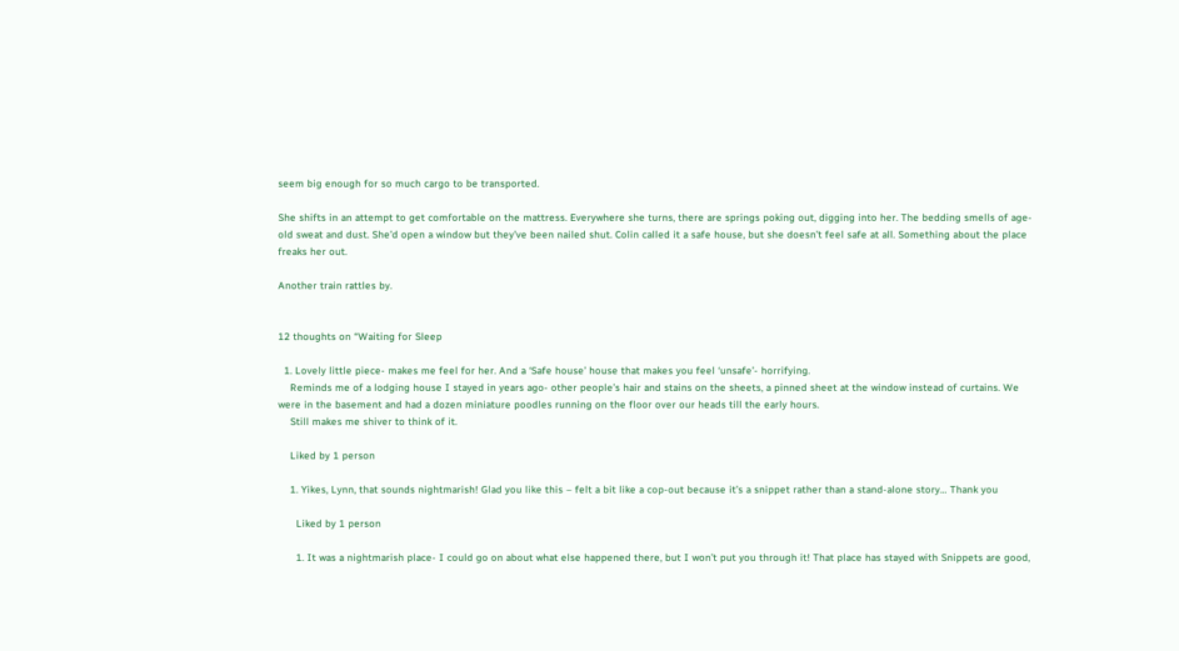seem big enough for so much cargo to be transported.

She shifts in an attempt to get comfortable on the mattress. Everywhere she turns, there are springs poking out, digging into her. The bedding smells of age-old sweat and dust. She’d open a window but they’ve been nailed shut. Colin called it a safe house, but she doesn’t feel safe at all. Something about the place freaks her out.

Another train rattles by.


12 thoughts on “Waiting for Sleep

  1. Lovely little piece- makes me feel for her. And a ‘Safe house’ house that makes you feel ‘unsafe’- horrifying.
    Reminds me of a lodging house I stayed in years ago- other people’s hair and stains on the sheets, a pinned sheet at the window instead of curtains. We were in the basement and had a dozen miniature poodles running on the floor over our heads till the early hours.
    Still makes me shiver to think of it.

    Liked by 1 person

    1. Yikes, Lynn, that sounds nightmarish! Glad you like this – felt a bit like a cop-out because it’s a snippet rather than a stand-alone story… Thank you

      Liked by 1 person

      1. It was a nightmarish place- I could go on about what else happened there, but I won’t put you through it! That place has stayed with Snippets are good,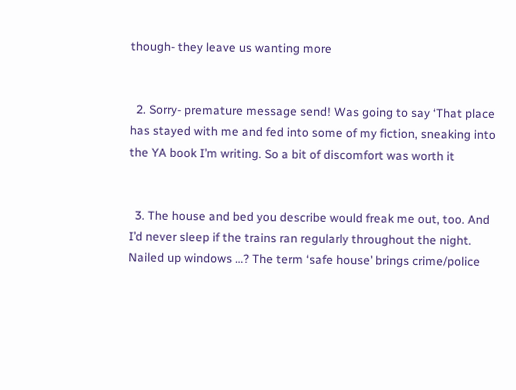though- they leave us wanting more


  2. Sorry- premature message send! Was going to say ‘That place has stayed with me and fed into some of my fiction, sneaking into the YA book I’m writing. So a bit of discomfort was worth it


  3. The house and bed you describe would freak me out, too. And I’d never sleep if the trains ran regularly throughout the night. Nailed up windows …? The term ‘safe house’ brings crime/police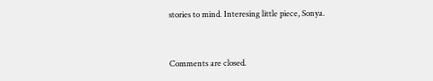stories to mind. Interesing little piece, Sonya.


Comments are closed.